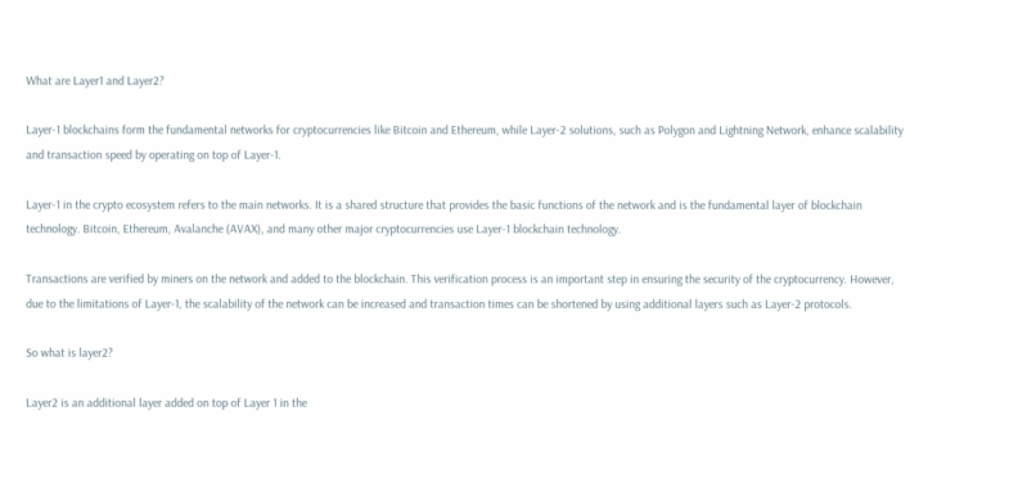What are Layer1 and Layer2?

Layer-1 blockchains form the fundamental networks for cryptocurrencies like Bitcoin and Ethereum, while Layer-2 solutions, such as Polygon and Lightning Network, enhance scalability and transaction speed by operating on top of Layer-1.

Layer-1 in the crypto ecosystem refers to the main networks. It is a shared structure that provides the basic functions of the network and is the fundamental layer of blockchain technology. Bitcoin, Ethereum, Avalanche (AVAX), and many other major cryptocurrencies use Layer-1 blockchain technology.

Transactions are verified by miners on the network and added to the blockchain. This verification process is an important step in ensuring the security of the cryptocurrency. However, due to the limitations of Layer-1, the scalability of the network can be increased and transaction times can be shortened by using additional layers such as Layer-2 protocols.

So what is layer2?

Layer2 is an additional layer added on top of Layer 1 in the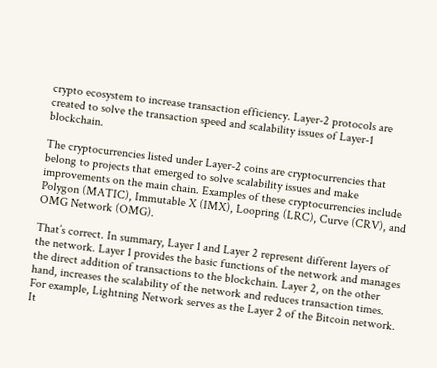crypto ecosystem to increase transaction efficiency. Layer-2 protocols are created to solve the transaction speed and scalability issues of Layer-1 blockchain.

The cryptocurrencies listed under Layer-2 coins are cryptocurrencies that belong to projects that emerged to solve scalability issues and make improvements on the main chain. Examples of these cryptocurrencies include Polygon (MATIC), Immutable X (IMX), Loopring (LRC), Curve (CRV), and OMG Network (OMG).

That’s correct. In summary, Layer 1 and Layer 2 represent different layers of the network. Layer 1 provides the basic functions of the network and manages the direct addition of transactions to the blockchain. Layer 2, on the other hand, increases the scalability of the network and reduces transaction times. For example, Lightning Network serves as the Layer 2 of the Bitcoin network. It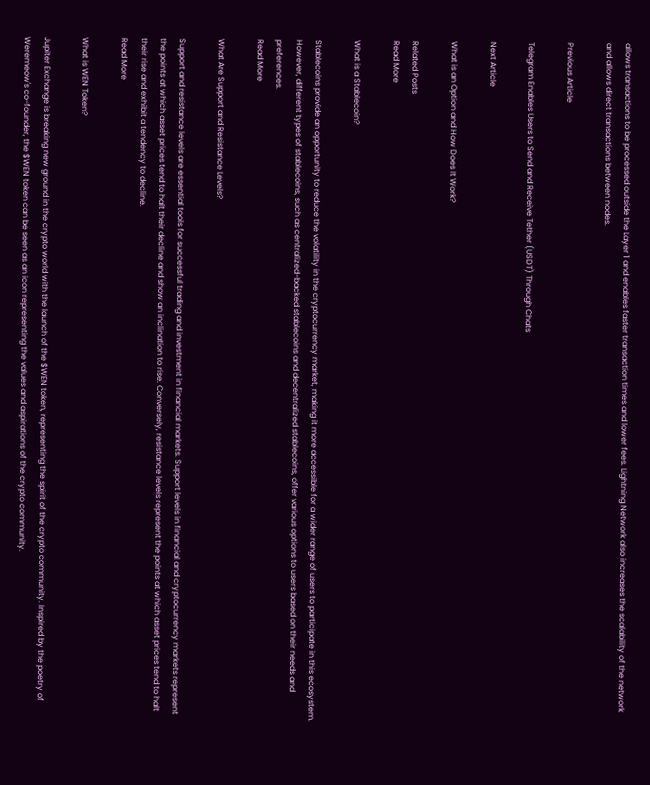allows transactions to be processed outside the Layer 1 and enables faster transaction times and lower fees. Lightning Network also increases the scalability of the network and allows direct transactions between nodes.

Previous Article

Telegram Enables Users to Send and Receive Tether (USDT) Through Chats

Next Article

What is an Option and How Does It Work?

Related Posts
Read More

What is a Stablecoin?

Stablecoins provide an opportunity to reduce the volatility in the cryptocurrency market, making it more accessible for a wider range of users to participate in this ecosystem. However, different types of stablecoins, such as centralized-backed stablecoins and decentralized stablecoins, offer various options to users based on their needs and preferences.
Read More

What Are Support and Resistance Levels?

Support and resistance levels are essential tools for successful trading and investment in financial markets. Support levels in financial and cryptocurrency markets represent the points at which asset prices tend to halt their decline and show an inclination to rise. Conversely, resistance levels represent the points at which asset prices tend to halt their rise and exhibit a tendency to decline.
Read More

What is WEN Token?

Jupiter Exchange is breaking new ground in the crypto world with the launch of the $WEN token, representing the spirit of the crypto community. Inspired by the poetry of Weremeow's co-founder, the $WEN token can be seen as an icon representing the values and aspirations of the crypto community.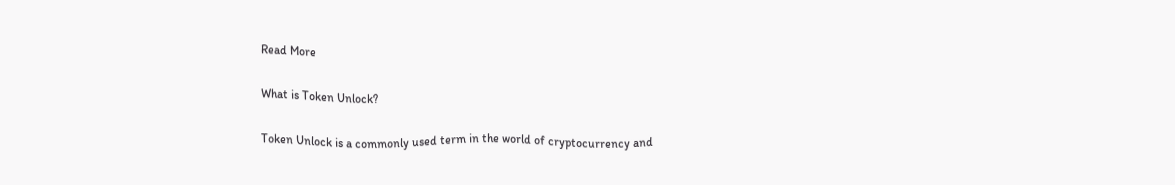Read More

What is Token Unlock?

Token Unlock is a commonly used term in the world of cryptocurrency and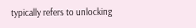typically refers to unlocking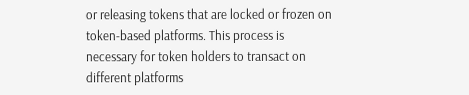or releasing tokens that are locked or frozen on token-based platforms. This process is necessary for token holders to transact on different platforms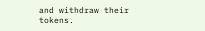and withdraw their tokens.